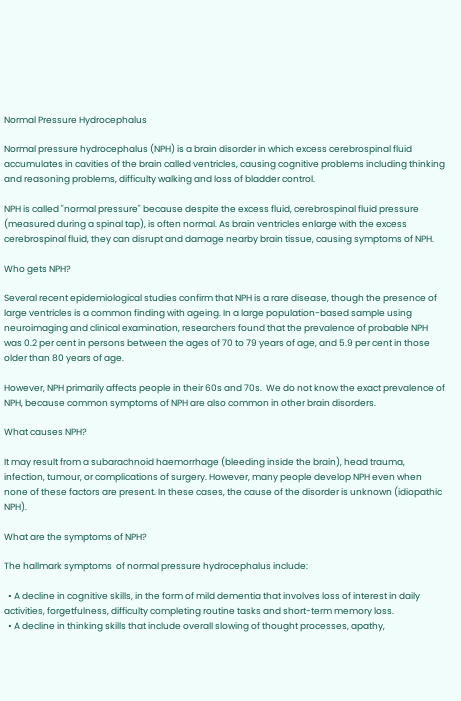Normal Pressure Hydrocephalus

Normal pressure hydrocephalus (NPH) is a brain disorder in which excess cerebrospinal fluid accumulates in cavities of the brain called ventricles, causing cognitive problems including thinking and reasoning problems, difficulty walking and loss of bladder control.

NPH is called "normal pressure" because despite the excess fluid, cerebrospinal fluid pressure (measured during a spinal tap), is often normal. As brain ventricles enlarge with the excess cerebrospinal fluid, they can disrupt and damage nearby brain tissue, causing symptoms of NPH.

Who gets NPH?

Several recent epidemiological studies confirm that NPH is a rare disease, though the presence of large ventricles is a common finding with ageing. In a large population-based sample using neuroimaging and clinical examination, researchers found that the prevalence of probable NPH was 0.2 per cent in persons between the ages of 70 to 79 years of age, and 5.9 per cent in those older than 80 years of age.

However, NPH primarily affects people in their 60s and 70s.  We do not know the exact prevalence of NPH, because common symptoms of NPH are also common in other brain disorders.

What causes NPH?

It may result from a subarachnoid haemorrhage (bleeding inside the brain), head trauma, infection, tumour, or complications of surgery. However, many people develop NPH even when none of these factors are present. In these cases, the cause of the disorder is unknown (idiopathic NPH).

What are the symptoms of NPH?

The hallmark symptoms  of normal pressure hydrocephalus include:

  • A decline in cognitive skills, in the form of mild dementia that involves loss of interest in daily activities, forgetfulness, difficulty completing routine tasks and short-term memory loss.
  • A decline in thinking skills that include overall slowing of thought processes, apathy,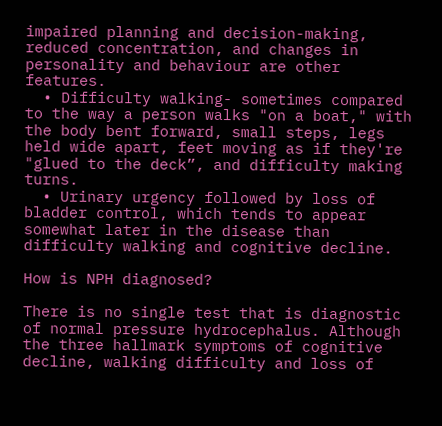impaired planning and decision-making, reduced concentration, and changes in personality and behaviour are other features.
  • Difficulty walking- sometimes compared to the way a person walks "on a boat," with the body bent forward, small steps, legs held wide apart, feet moving as if they're "glued to the deck”, and difficulty making turns.
  • Urinary urgency followed by loss of bladder control, which tends to appear somewhat later in the disease than difficulty walking and cognitive decline.

How is NPH diagnosed?

There is no single test that is diagnostic of normal pressure hydrocephalus. Although the three hallmark symptoms of cognitive decline, walking difficulty and loss of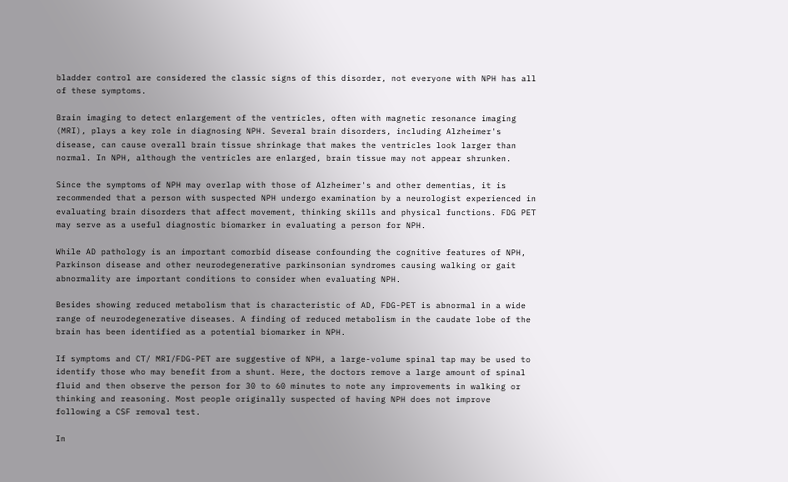bladder control are considered the classic signs of this disorder, not everyone with NPH has all of these symptoms.

Brain imaging to detect enlargement of the ventricles, often with magnetic resonance imaging (MRI), plays a key role in diagnosing NPH. Several brain disorders, including Alzheimer's disease, can cause overall brain tissue shrinkage that makes the ventricles look larger than normal. In NPH, although the ventricles are enlarged, brain tissue may not appear shrunken.

Since the symptoms of NPH may overlap with those of Alzheimer's and other dementias, it is recommended that a person with suspected NPH undergo examination by a neurologist experienced in evaluating brain disorders that affect movement, thinking skills and physical functions. FDG PET may serve as a useful diagnostic biomarker in evaluating a person for NPH.

While AD pathology is an important comorbid disease confounding the cognitive features of NPH, Parkinson disease and other neurodegenerative parkinsonian syndromes causing walking or gait abnormality are important conditions to consider when evaluating NPH.

Besides showing reduced metabolism that is characteristic of AD, FDG-PET is abnormal in a wide range of neurodegenerative diseases. A finding of reduced metabolism in the caudate lobe of the brain has been identified as a potential biomarker in NPH.

If symptoms and CT/ MRI/FDG-PET are suggestive of NPH, a large-volume spinal tap may be used to identify those who may benefit from a shunt. Here, the doctors remove a large amount of spinal fluid and then observe the person for 30 to 60 minutes to note any improvements in walking or thinking and reasoning. Most people originally suspected of having NPH does not improve following a CSF removal test.

In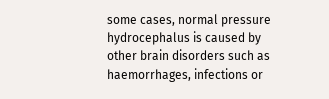some cases, normal pressure hydrocephalus is caused by other brain disorders such as haemorrhages, infections or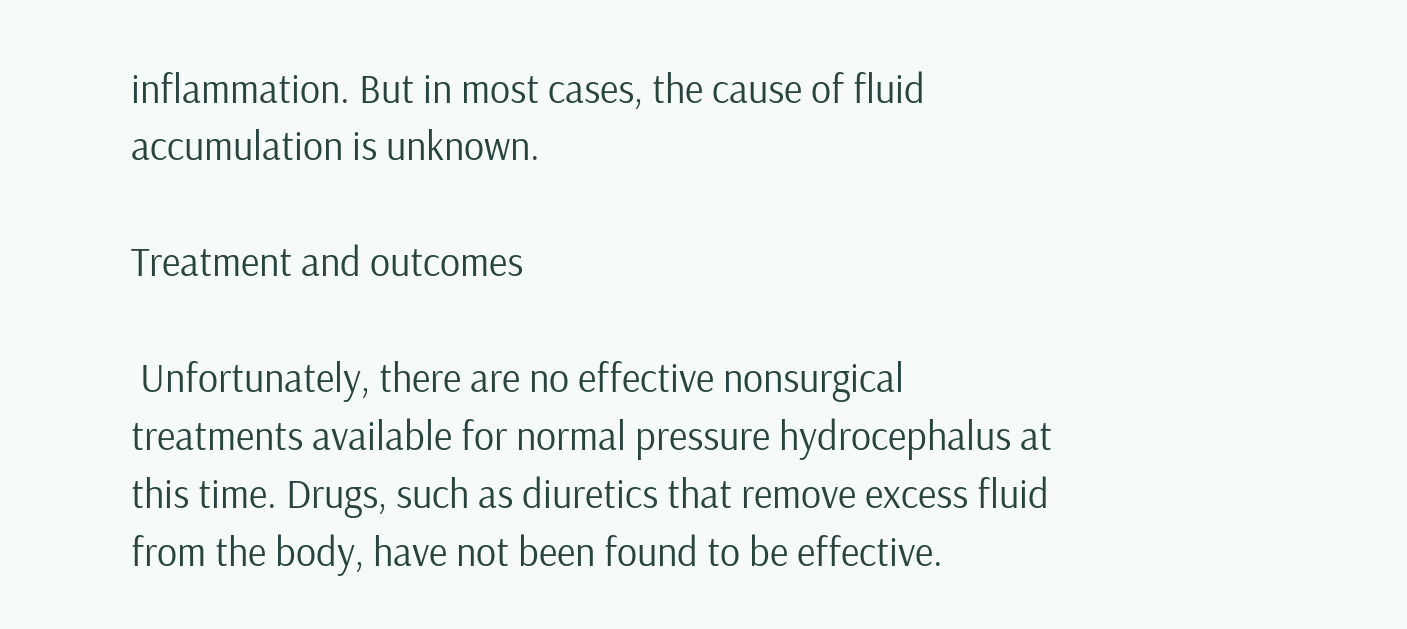inflammation. But in most cases, the cause of fluid accumulation is unknown.

Treatment and outcomes

 Unfortunately, there are no effective nonsurgical treatments available for normal pressure hydrocephalus at this time. Drugs, such as diuretics that remove excess fluid from the body, have not been found to be effective.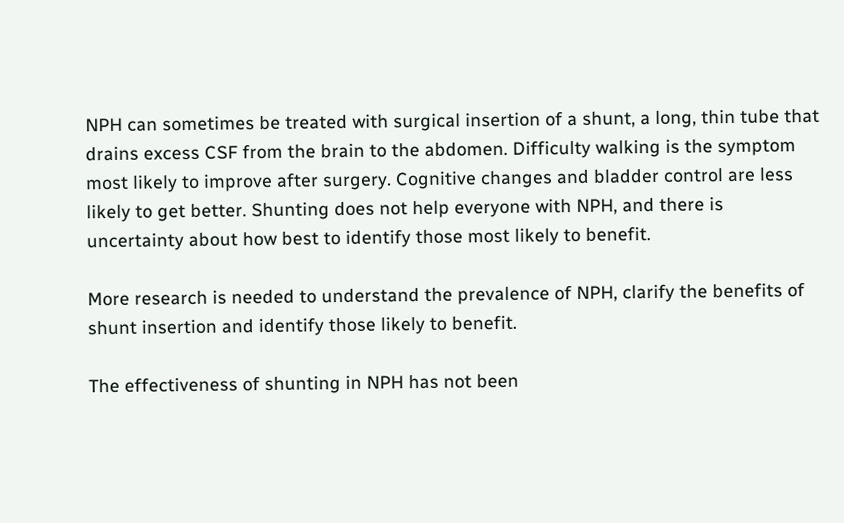NPH can sometimes be treated with surgical insertion of a shunt, a long, thin tube that drains excess CSF from the brain to the abdomen. Difficulty walking is the symptom most likely to improve after surgery. Cognitive changes and bladder control are less likely to get better. Shunting does not help everyone with NPH, and there is uncertainty about how best to identify those most likely to benefit.

More research is needed to understand the prevalence of NPH, clarify the benefits of shunt insertion and identify those likely to benefit.

The effectiveness of shunting in NPH has not been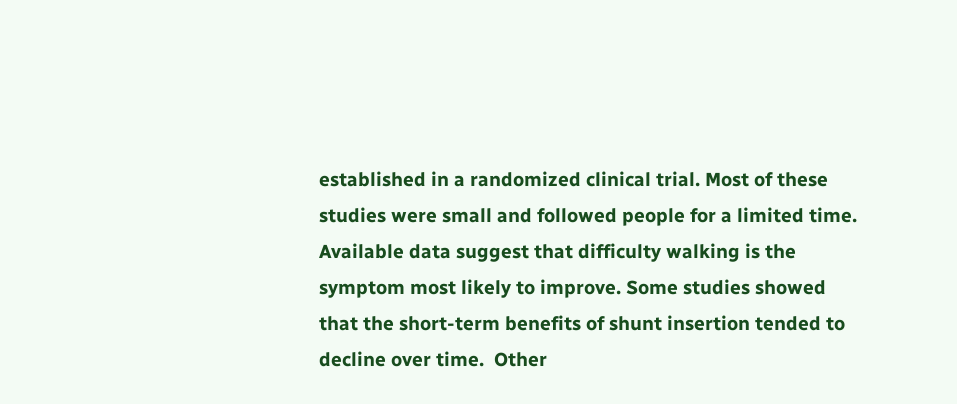established in a randomized clinical trial. Most of these studies were small and followed people for a limited time. Available data suggest that difficulty walking is the symptom most likely to improve. Some studies showed that the short-term benefits of shunt insertion tended to decline over time.  Other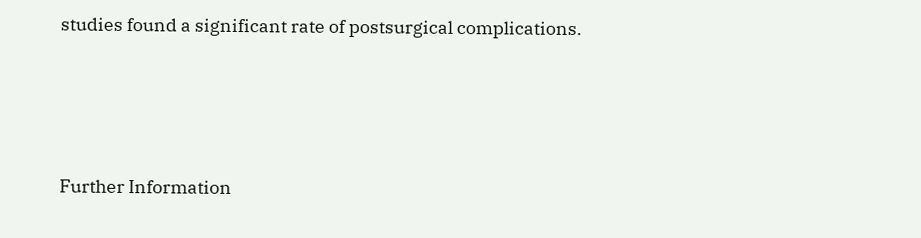studies found a significant rate of postsurgical complications.




Further Information